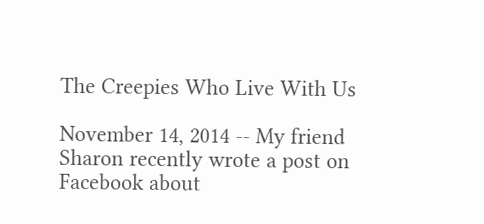The Creepies Who Live With Us

November 14, 2014 -- My friend Sharon recently wrote a post on Facebook about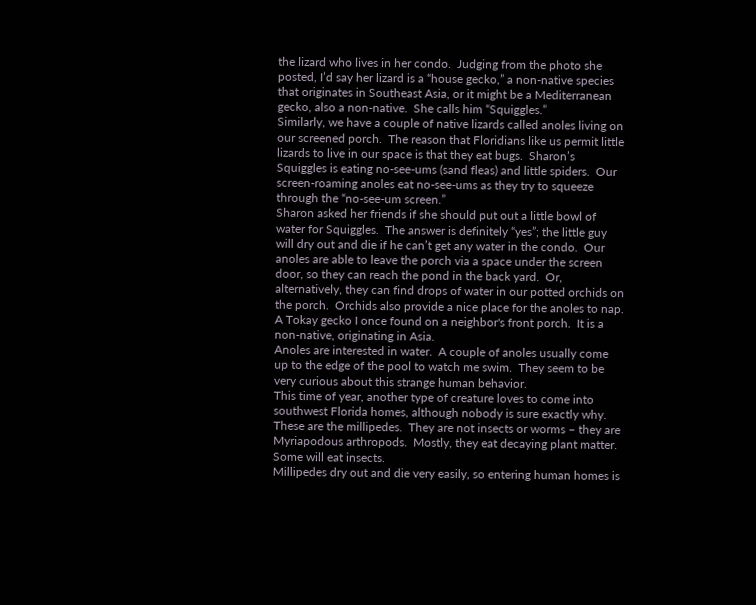the lizard who lives in her condo.  Judging from the photo she posted, I’d say her lizard is a “house gecko,” a non-native species that originates in Southeast Asia, or it might be a Mediterranean gecko, also a non-native.  She calls him “Squiggles.”
Similarly, we have a couple of native lizards called anoles living on our screened porch.  The reason that Floridians like us permit little lizards to live in our space is that they eat bugs.  Sharon’s Squiggles is eating no-see-ums (sand fleas) and little spiders.  Our screen-roaming anoles eat no-see-ums as they try to squeeze through the “no-see-um screen.”
Sharon asked her friends if she should put out a little bowl of water for Squiggles.  The answer is definitely “yes”; the little guy will dry out and die if he can’t get any water in the condo.  Our anoles are able to leave the porch via a space under the screen door, so they can reach the pond in the back yard.  Or, alternatively, they can find drops of water in our potted orchids on the porch.  Orchids also provide a nice place for the anoles to nap.
A Tokay gecko I once found on a neighbor's front porch.  It is a non-native, originating in Asia.
Anoles are interested in water.  A couple of anoles usually come up to the edge of the pool to watch me swim.  They seem to be very curious about this strange human behavior.
This time of year, another type of creature loves to come into southwest Florida homes, although nobody is sure exactly why.  These are the millipedes.  They are not insects or worms – they are Myriapodous arthropods.  Mostly, they eat decaying plant matter.  Some will eat insects.
Millipedes dry out and die very easily, so entering human homes is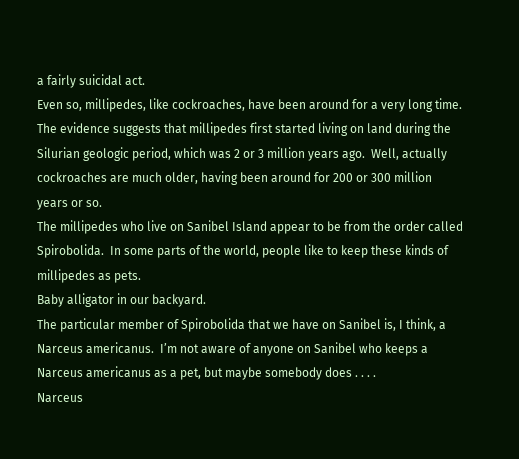a fairly suicidal act.
Even so, millipedes, like cockroaches, have been around for a very long time.  The evidence suggests that millipedes first started living on land during the Silurian geologic period, which was 2 or 3 million years ago.  Well, actually cockroaches are much older, having been around for 200 or 300 million years or so.
The millipedes who live on Sanibel Island appear to be from the order called Spirobolida.  In some parts of the world, people like to keep these kinds of millipedes as pets.
Baby alligator in our backyard.
The particular member of Spirobolida that we have on Sanibel is, I think, a Narceus americanus.  I’m not aware of anyone on Sanibel who keeps a Narceus americanus as a pet, but maybe somebody does . . . .
Narceus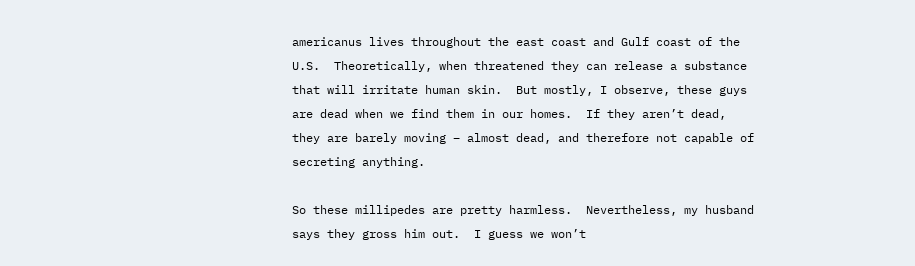americanus lives throughout the east coast and Gulf coast of the U.S.  Theoretically, when threatened they can release a substance that will irritate human skin.  But mostly, I observe, these guys are dead when we find them in our homes.  If they aren’t dead, they are barely moving – almost dead, and therefore not capable of secreting anything.

So these millipedes are pretty harmless.  Nevertheless, my husband says they gross him out.  I guess we won’t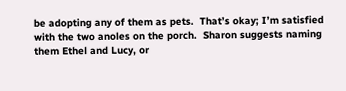be adopting any of them as pets.  That’s okay; I’m satisfied with the two anoles on the porch.  Sharon suggests naming them Ethel and Lucy, or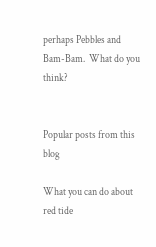perhaps Pebbles and Bam-Bam.  What do you think?


Popular posts from this blog

What you can do about red tide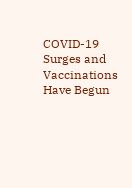COVID-19 Surges and Vaccinations Have Begun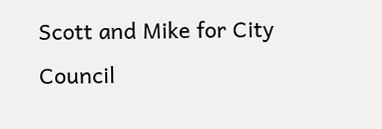Scott and Mike for City Council